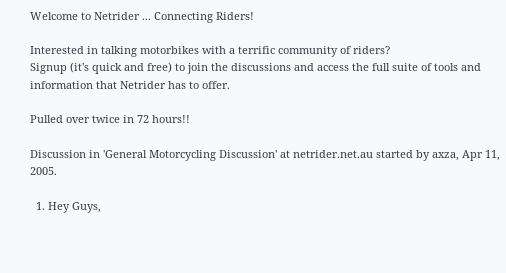Welcome to Netrider ... Connecting Riders!

Interested in talking motorbikes with a terrific community of riders?
Signup (it's quick and free) to join the discussions and access the full suite of tools and information that Netrider has to offer.

Pulled over twice in 72 hours!!

Discussion in 'General Motorcycling Discussion' at netrider.net.au started by axza, Apr 11, 2005.

  1. Hey Guys,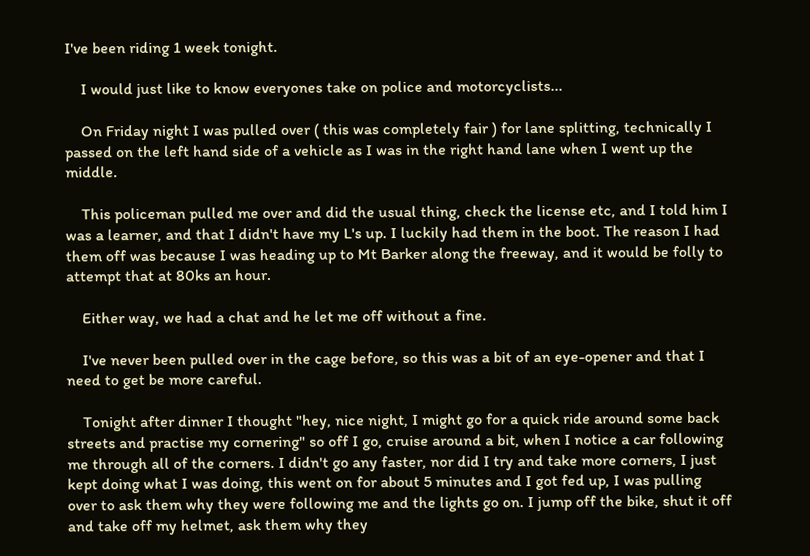I've been riding 1 week tonight.

    I would just like to know everyones take on police and motorcyclists...

    On Friday night I was pulled over ( this was completely fair ) for lane splitting, technically I passed on the left hand side of a vehicle as I was in the right hand lane when I went up the middle.

    This policeman pulled me over and did the usual thing, check the license etc, and I told him I was a learner, and that I didn't have my L's up. I luckily had them in the boot. The reason I had them off was because I was heading up to Mt Barker along the freeway, and it would be folly to attempt that at 80ks an hour.

    Either way, we had a chat and he let me off without a fine.

    I've never been pulled over in the cage before, so this was a bit of an eye-opener and that I need to get be more careful.

    Tonight after dinner I thought "hey, nice night, I might go for a quick ride around some back streets and practise my cornering" so off I go, cruise around a bit, when I notice a car following me through all of the corners. I didn't go any faster, nor did I try and take more corners, I just kept doing what I was doing, this went on for about 5 minutes and I got fed up, I was pulling over to ask them why they were following me and the lights go on. I jump off the bike, shut it off and take off my helmet, ask them why they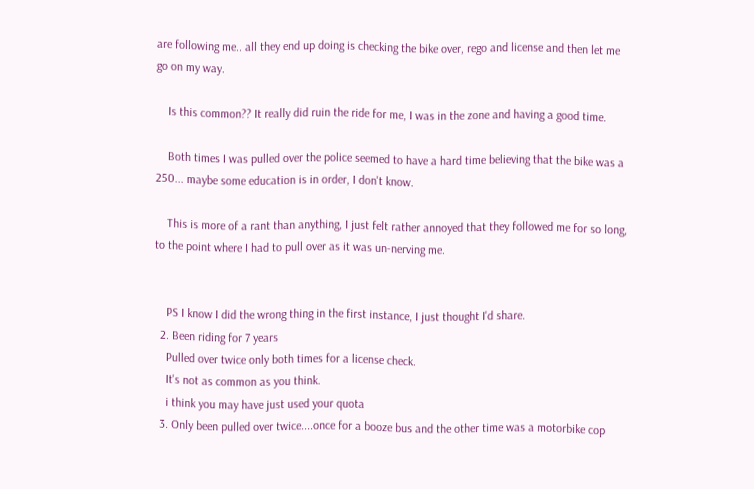are following me.. all they end up doing is checking the bike over, rego and license and then let me go on my way.

    Is this common?? It really did ruin the ride for me, I was in the zone and having a good time.

    Both times I was pulled over the police seemed to have a hard time believing that the bike was a 250... maybe some education is in order, I don't know.

    This is more of a rant than anything, I just felt rather annoyed that they followed me for so long, to the point where I had to pull over as it was un-nerving me.


    PS I know I did the wrong thing in the first instance, I just thought I'd share.
  2. Been riding for 7 years
    Pulled over twice only both times for a license check.
    It's not as common as you think.
    i think you may have just used your quota
  3. Only been pulled over twice....once for a booze bus and the other time was a motorbike cop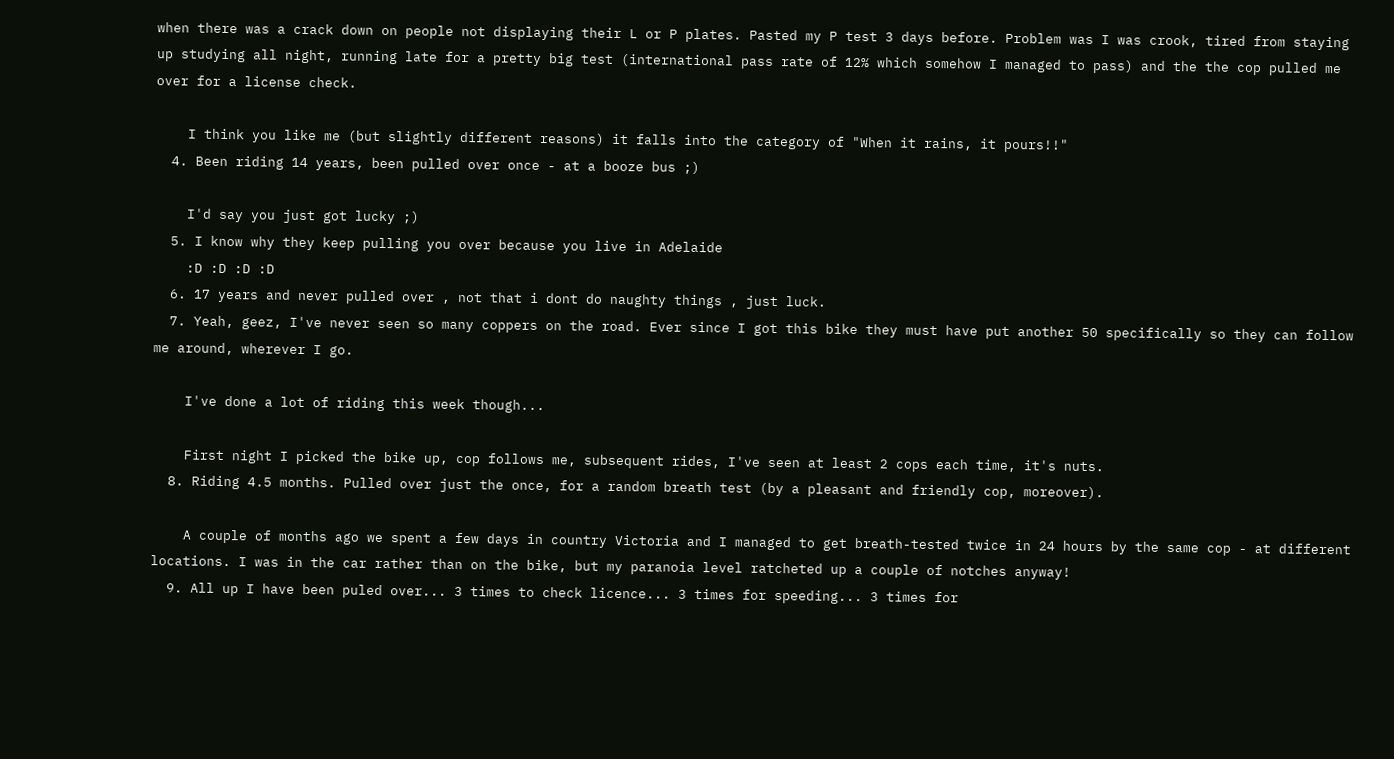when there was a crack down on people not displaying their L or P plates. Pasted my P test 3 days before. Problem was I was crook, tired from staying up studying all night, running late for a pretty big test (international pass rate of 12% which somehow I managed to pass) and the the cop pulled me over for a license check.

    I think you like me (but slightly different reasons) it falls into the category of "When it rains, it pours!!"
  4. Been riding 14 years, been pulled over once - at a booze bus ;)

    I'd say you just got lucky ;)
  5. I know why they keep pulling you over because you live in Adelaide
    :D :D :D :D
  6. 17 years and never pulled over , not that i dont do naughty things , just luck.
  7. Yeah, geez, I've never seen so many coppers on the road. Ever since I got this bike they must have put another 50 specifically so they can follow me around, wherever I go.

    I've done a lot of riding this week though...

    First night I picked the bike up, cop follows me, subsequent rides, I've seen at least 2 cops each time, it's nuts.
  8. Riding 4.5 months. Pulled over just the once, for a random breath test (by a pleasant and friendly cop, moreover).

    A couple of months ago we spent a few days in country Victoria and I managed to get breath-tested twice in 24 hours by the same cop - at different locations. I was in the car rather than on the bike, but my paranoia level ratcheted up a couple of notches anyway!
  9. All up I have been puled over... 3 times to check licence... 3 times for speeding... 3 times for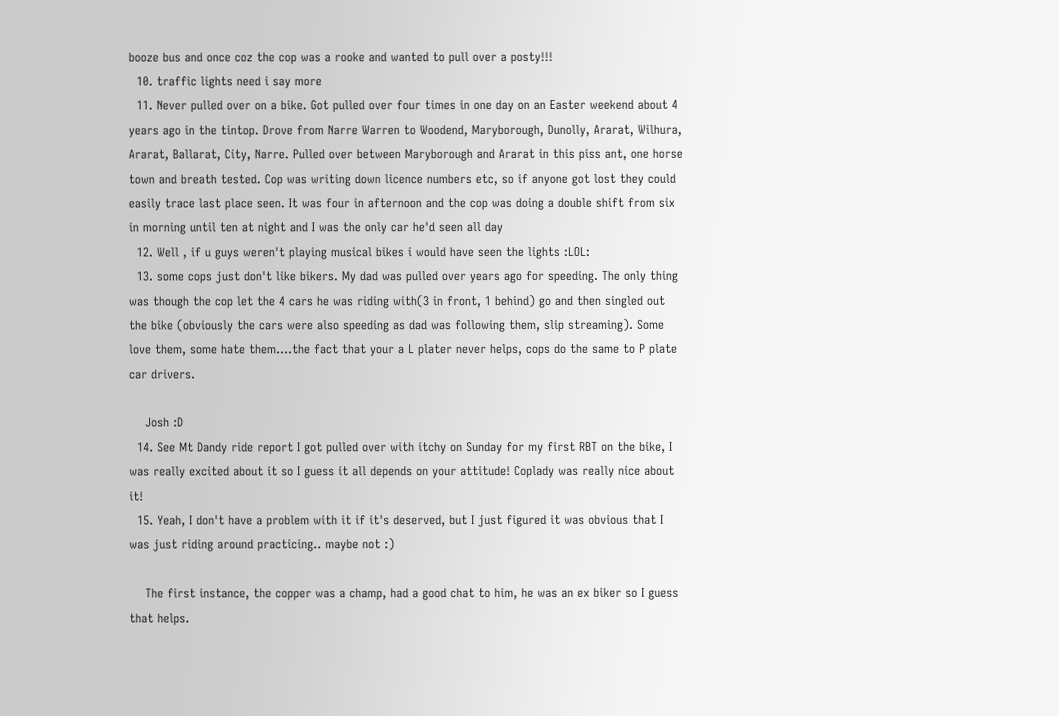booze bus and once coz the cop was a rooke and wanted to pull over a posty!!!
  10. traffic lights need i say more
  11. Never pulled over on a bike. Got pulled over four times in one day on an Easter weekend about 4 years ago in the tintop. Drove from Narre Warren to Woodend, Maryborough, Dunolly, Ararat, Wilhura, Ararat, Ballarat, City, Narre. Pulled over between Maryborough and Ararat in this piss ant, one horse town and breath tested. Cop was writing down licence numbers etc, so if anyone got lost they could easily trace last place seen. It was four in afternoon and the cop was doing a double shift from six in morning until ten at night and I was the only car he'd seen all day
  12. Well , if u guys weren't playing musical bikes i would have seen the lights :LOL:
  13. some cops just don't like bikers. My dad was pulled over years ago for speeding. The only thing was though the cop let the 4 cars he was riding with(3 in front, 1 behind) go and then singled out the bike (obviously the cars were also speeding as dad was following them, slip streaming). Some love them, some hate them....the fact that your a L plater never helps, cops do the same to P plate car drivers.

    Josh :D
  14. See Mt Dandy ride report I got pulled over with itchy on Sunday for my first RBT on the bike, I was really excited about it so I guess it all depends on your attitude! Coplady was really nice about it!
  15. Yeah, I don't have a problem with it if it's deserved, but I just figured it was obvious that I was just riding around practicing.. maybe not :)

    The first instance, the copper was a champ, had a good chat to him, he was an ex biker so I guess that helps.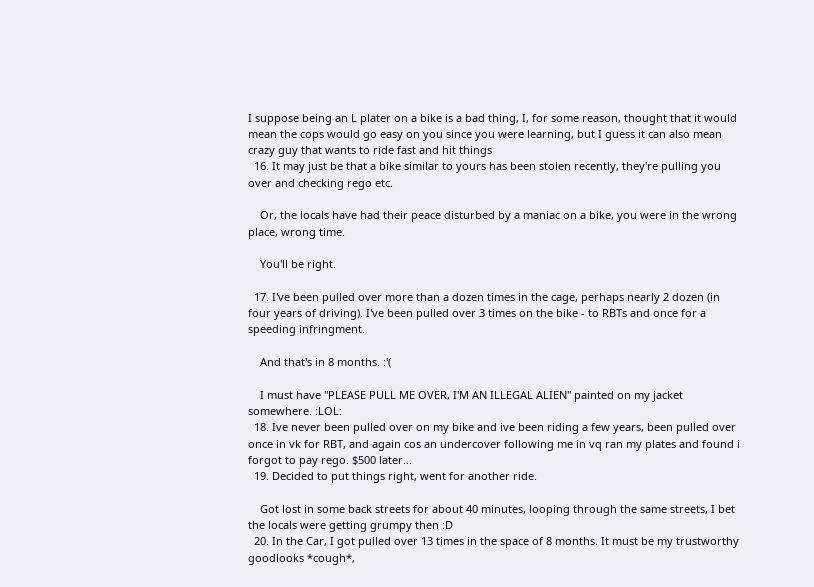I suppose being an L plater on a bike is a bad thing, I, for some reason, thought that it would mean the cops would go easy on you since you were learning, but I guess it can also mean crazy guy that wants to ride fast and hit things
  16. It may just be that a bike similar to yours has been stolen recently, they're pulling you over and checking rego etc.

    Or, the locals have had their peace disturbed by a maniac on a bike, you were in the wrong place, wrong time.

    You'll be right.

  17. I've been pulled over more than a dozen times in the cage, perhaps nearly 2 dozen (in four years of driving). I've been pulled over 3 times on the bike - to RBTs and once for a speeding infringment.

    And that's in 8 months. :'(

    I must have "PLEASE PULL ME OVER, I'M AN ILLEGAL ALIEN" painted on my jacket somewhere. :LOL:
  18. Ive never been pulled over on my bike and ive been riding a few years, been pulled over once in vk for RBT, and again cos an undercover following me in vq ran my plates and found i forgot to pay rego. $500 later...
  19. Decided to put things right, went for another ride.

    Got lost in some back streets for about 40 minutes, looping through the same streets, I bet the locals were getting grumpy then :D
  20. In the Car, I got pulled over 13 times in the space of 8 months. It must be my trustworthy goodlooks *cough*,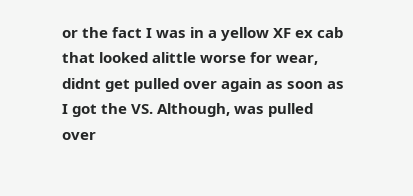or the fact I was in a yellow XF ex cab that looked alittle worse for wear, didnt get pulled over again as soon as I got the VS. Although, was pulled over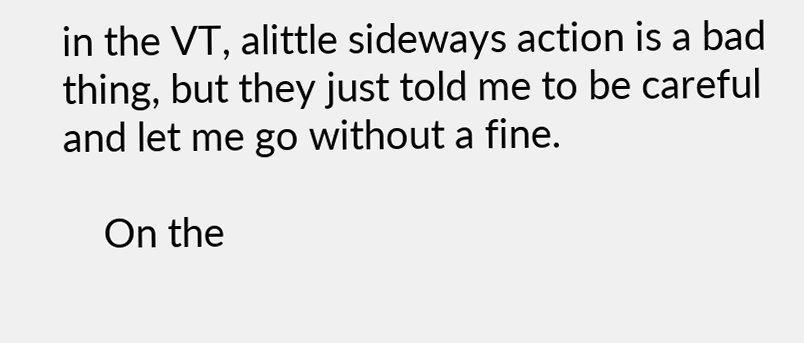in the VT, alittle sideways action is a bad thing, but they just told me to be careful and let me go without a fine.

    On the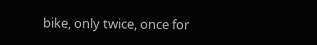bike, only twice, once for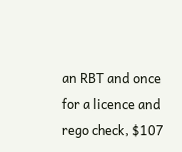an RBT and once for a licence and rego check, $107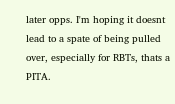later opps. I'm hoping it doesnt lead to a spate of being pulled over, especially for RBTs, thats a PITA.